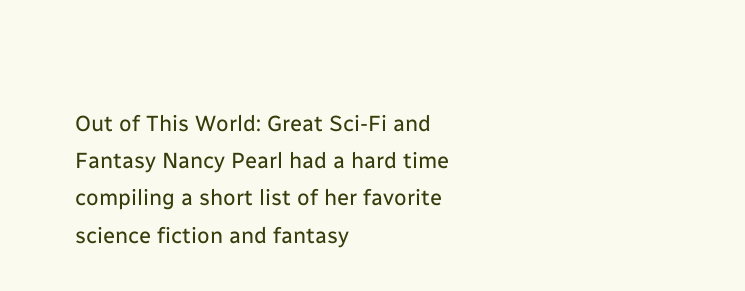Out of This World: Great Sci-Fi and Fantasy Nancy Pearl had a hard time compiling a short list of her favorite science fiction and fantasy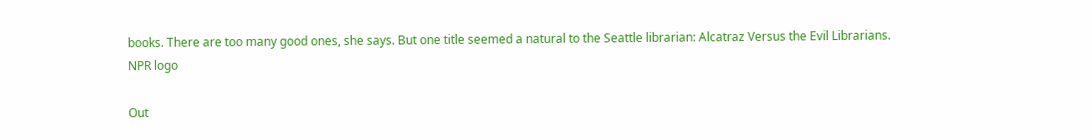books. There are too many good ones, she says. But one title seemed a natural to the Seattle librarian: Alcatraz Versus the Evil Librarians.
NPR logo

Out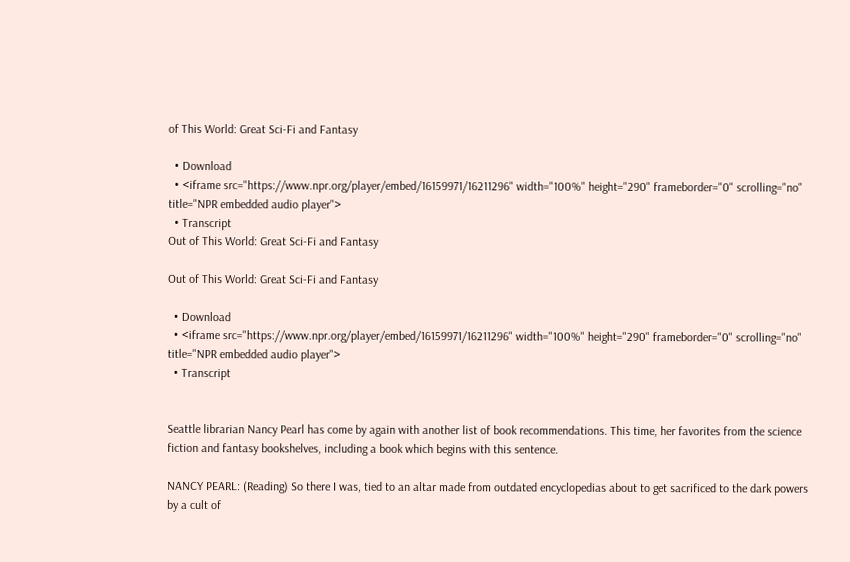of This World: Great Sci-Fi and Fantasy

  • Download
  • <iframe src="https://www.npr.org/player/embed/16159971/16211296" width="100%" height="290" frameborder="0" scrolling="no" title="NPR embedded audio player">
  • Transcript
Out of This World: Great Sci-Fi and Fantasy

Out of This World: Great Sci-Fi and Fantasy

  • Download
  • <iframe src="https://www.npr.org/player/embed/16159971/16211296" width="100%" height="290" frameborder="0" scrolling="no" title="NPR embedded audio player">
  • Transcript


Seattle librarian Nancy Pearl has come by again with another list of book recommendations. This time, her favorites from the science fiction and fantasy bookshelves, including a book which begins with this sentence.

NANCY PEARL: (Reading) So there I was, tied to an altar made from outdated encyclopedias about to get sacrificed to the dark powers by a cult of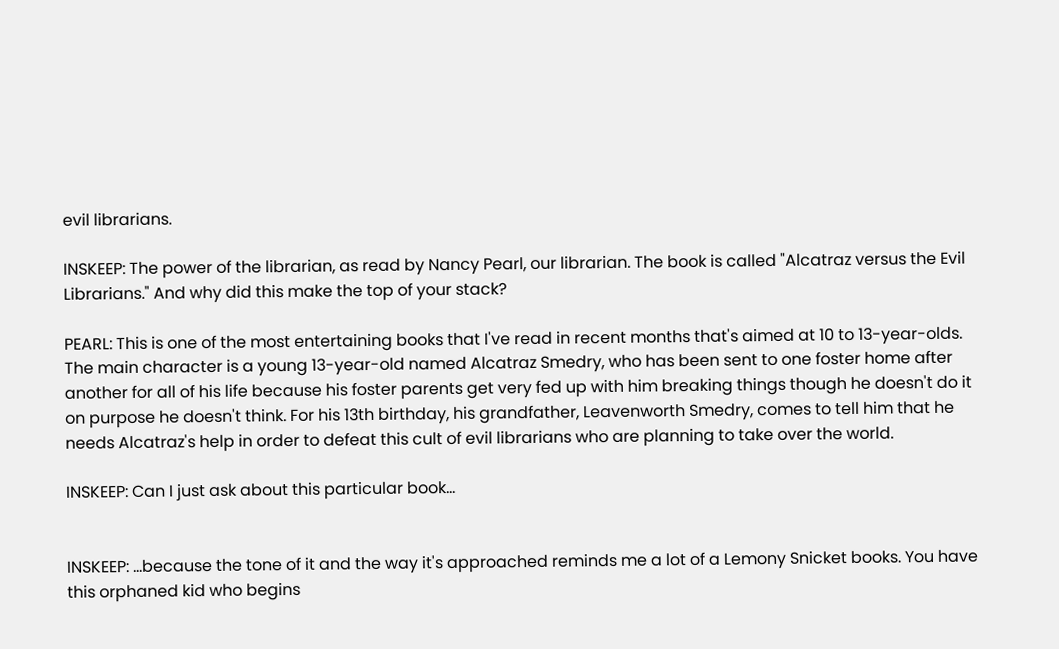evil librarians.

INSKEEP: The power of the librarian, as read by Nancy Pearl, our librarian. The book is called "Alcatraz versus the Evil Librarians." And why did this make the top of your stack?

PEARL: This is one of the most entertaining books that I've read in recent months that's aimed at 10 to 13-year-olds. The main character is a young 13-year-old named Alcatraz Smedry, who has been sent to one foster home after another for all of his life because his foster parents get very fed up with him breaking things though he doesn't do it on purpose he doesn't think. For his 13th birthday, his grandfather, Leavenworth Smedry, comes to tell him that he needs Alcatraz's help in order to defeat this cult of evil librarians who are planning to take over the world.

INSKEEP: Can I just ask about this particular book…


INSKEEP: …because the tone of it and the way it's approached reminds me a lot of a Lemony Snicket books. You have this orphaned kid who begins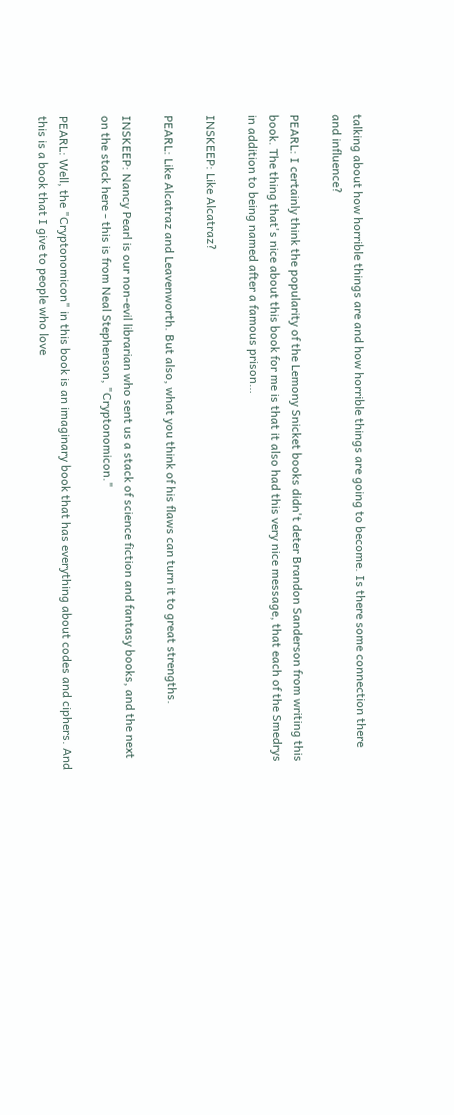talking about how horrible things are and how horrible things are going to become. Is there some connection there and influence?

PEARL: I certainly think the popularity of the Lemony Snicket books didn't deter Brandon Sanderson from writing this book. The thing that's nice about this book for me is that it also had this very nice message, that each of the Smedrys in addition to being named after a famous prison…

INSKEEP: Like Alcatraz?

PEARL: Like Alcatraz and Leavenworth. But also, what you think of his flaws can turn it to great strengths.

INSKEEP: Nancy Pearl is our non-evil librarian who sent us a stack of science fiction and fantasy books, and the next on the stack here - this is from Neal Stephenson, "Cryptonomicon."

PEARL: Well, the "Cryptonomicon" in this book is an imaginary book that has everything about codes and ciphers. And this is a book that I give to people who love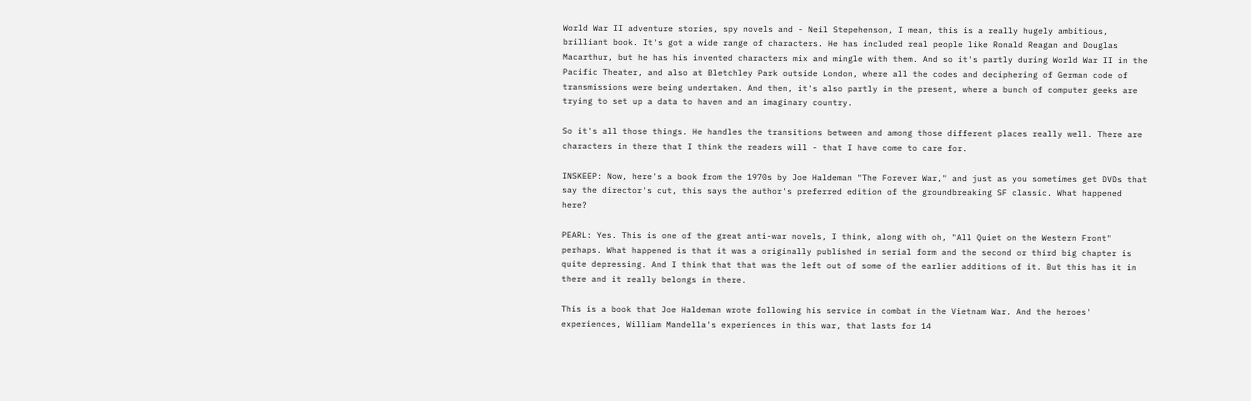World War II adventure stories, spy novels and - Neil Stepehenson, I mean, this is a really hugely ambitious, brilliant book. It's got a wide range of characters. He has included real people like Ronald Reagan and Douglas Macarthur, but he has his invented characters mix and mingle with them. And so it's partly during World War II in the Pacific Theater, and also at Bletchley Park outside London, where all the codes and deciphering of German code of transmissions were being undertaken. And then, it's also partly in the present, where a bunch of computer geeks are trying to set up a data to haven and an imaginary country.

So it's all those things. He handles the transitions between and among those different places really well. There are characters in there that I think the readers will - that I have come to care for.

INSKEEP: Now, here's a book from the 1970s by Joe Haldeman "The Forever War," and just as you sometimes get DVDs that say the director's cut, this says the author's preferred edition of the groundbreaking SF classic. What happened here?

PEARL: Yes. This is one of the great anti-war novels, I think, along with oh, "All Quiet on the Western Front" perhaps. What happened is that it was a originally published in serial form and the second or third big chapter is quite depressing. And I think that that was the left out of some of the earlier additions of it. But this has it in there and it really belongs in there.

This is a book that Joe Haldeman wrote following his service in combat in the Vietnam War. And the heroes' experiences, William Mandella's experiences in this war, that lasts for 14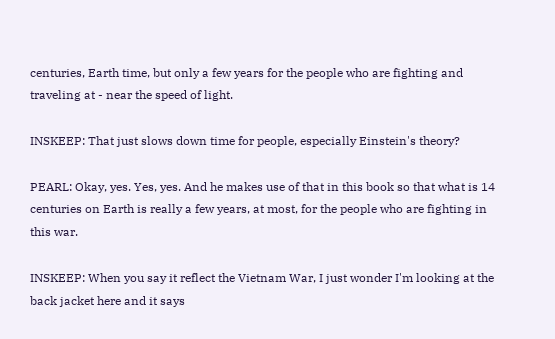centuries, Earth time, but only a few years for the people who are fighting and traveling at - near the speed of light.

INSKEEP: That just slows down time for people, especially Einstein's theory?

PEARL: Okay, yes. Yes, yes. And he makes use of that in this book so that what is 14 centuries on Earth is really a few years, at most, for the people who are fighting in this war.

INSKEEP: When you say it reflect the Vietnam War, I just wonder I'm looking at the back jacket here and it says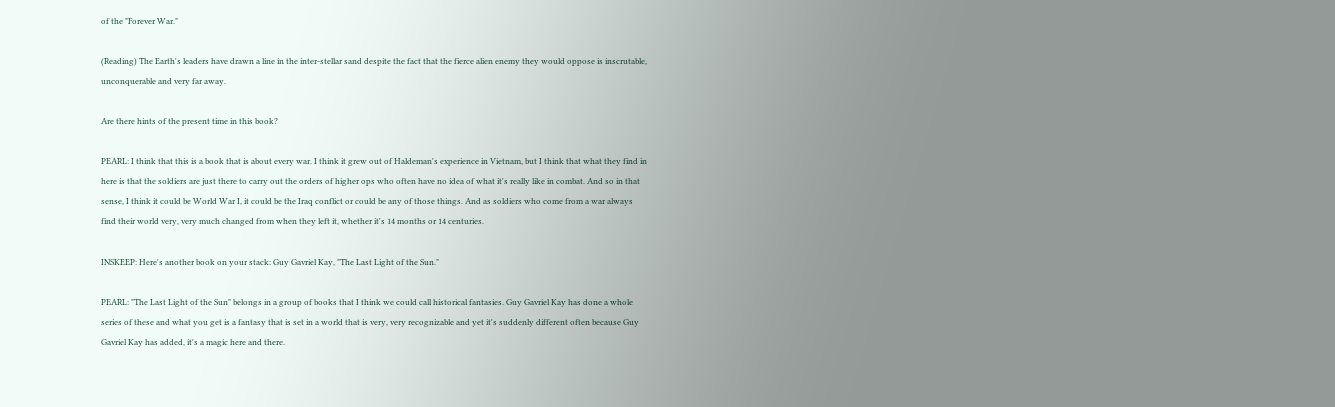of the "Forever War."

(Reading) The Earth's leaders have drawn a line in the inter-stellar sand despite the fact that the fierce alien enemy they would oppose is inscrutable, unconquerable and very far away.

Are there hints of the present time in this book?

PEARL: I think that this is a book that is about every war. I think it grew out of Haldeman's experience in Vietnam, but I think that what they find in here is that the soldiers are just there to carry out the orders of higher ops who often have no idea of what it's really like in combat. And so in that sense, I think it could be World War I, it could be the Iraq conflict or could be any of those things. And as soldiers who come from a war always find their world very, very much changed from when they left it, whether it's 14 months or 14 centuries.

INSKEEP: Here's another book on your stack: Guy Gavriel Kay, "The Last Light of the Sun."

PEARL: "The Last Light of the Sun" belongs in a group of books that I think we could call historical fantasies. Guy Gavriel Kay has done a whole series of these and what you get is a fantasy that is set in a world that is very, very recognizable and yet it's suddenly different often because Guy Gavriel Kay has added, it's a magic here and there.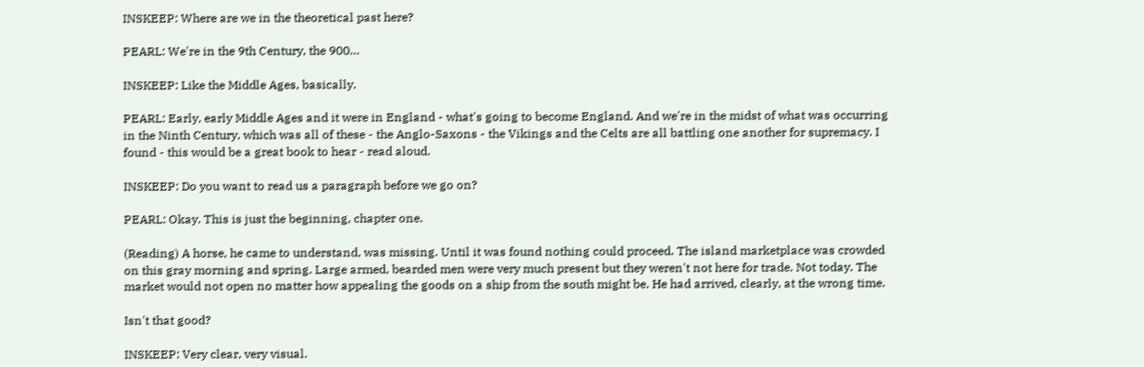INSKEEP: Where are we in the theoretical past here?

PEARL: We're in the 9th Century, the 900…

INSKEEP: Like the Middle Ages, basically.

PEARL: Early, early Middle Ages and it were in England - what's going to become England. And we're in the midst of what was occurring in the Ninth Century, which was all of these - the Anglo-Saxons - the Vikings and the Celts are all battling one another for supremacy. I found - this would be a great book to hear - read aloud.

INSKEEP: Do you want to read us a paragraph before we go on?

PEARL: Okay. This is just the beginning, chapter one.

(Reading) A horse, he came to understand, was missing. Until it was found nothing could proceed. The island marketplace was crowded on this gray morning and spring. Large armed, bearded men were very much present but they weren't not here for trade. Not today. The market would not open no matter how appealing the goods on a ship from the south might be. He had arrived, clearly, at the wrong time.

Isn't that good?

INSKEEP: Very clear, very visual.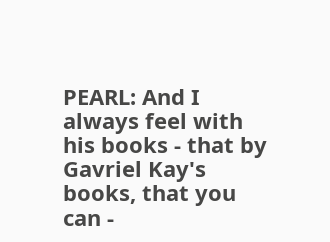PEARL: And I always feel with his books - that by Gavriel Kay's books, that you can -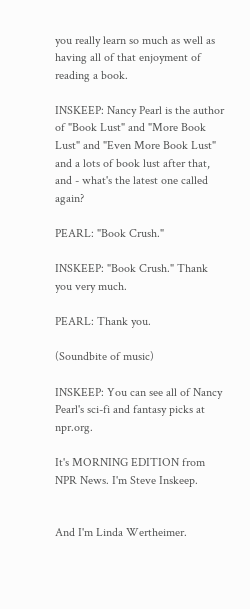you really learn so much as well as having all of that enjoyment of reading a book.

INSKEEP: Nancy Pearl is the author of "Book Lust" and "More Book Lust" and "Even More Book Lust" and a lots of book lust after that, and - what's the latest one called again?

PEARL: "Book Crush."

INSKEEP: "Book Crush." Thank you very much.

PEARL: Thank you.

(Soundbite of music)

INSKEEP: You can see all of Nancy Pearl's sci-fi and fantasy picks at npr.org.

It's MORNING EDITION from NPR News. I'm Steve Inskeep.


And I'm Linda Wertheimer.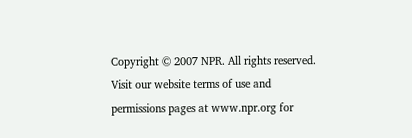Copyright © 2007 NPR. All rights reserved. Visit our website terms of use and permissions pages at www.npr.org for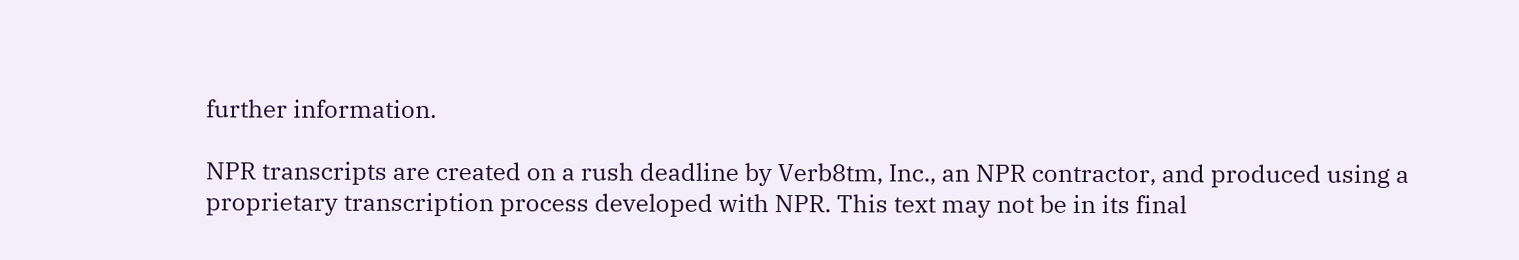further information.

NPR transcripts are created on a rush deadline by Verb8tm, Inc., an NPR contractor, and produced using a proprietary transcription process developed with NPR. This text may not be in its final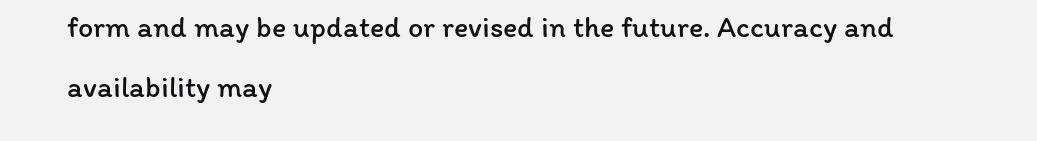form and may be updated or revised in the future. Accuracy and availability may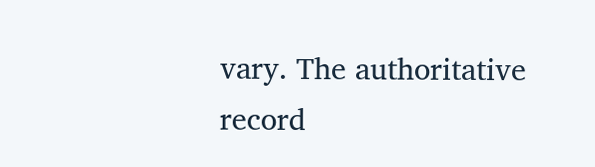vary. The authoritative record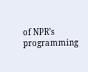of NPR’s programming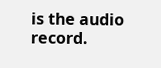is the audio record.